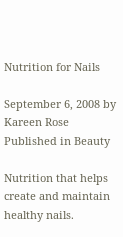Nutrition for Nails

September 6, 2008 by Kareen Rose
Published in Beauty

Nutrition that helps create and maintain healthy nails.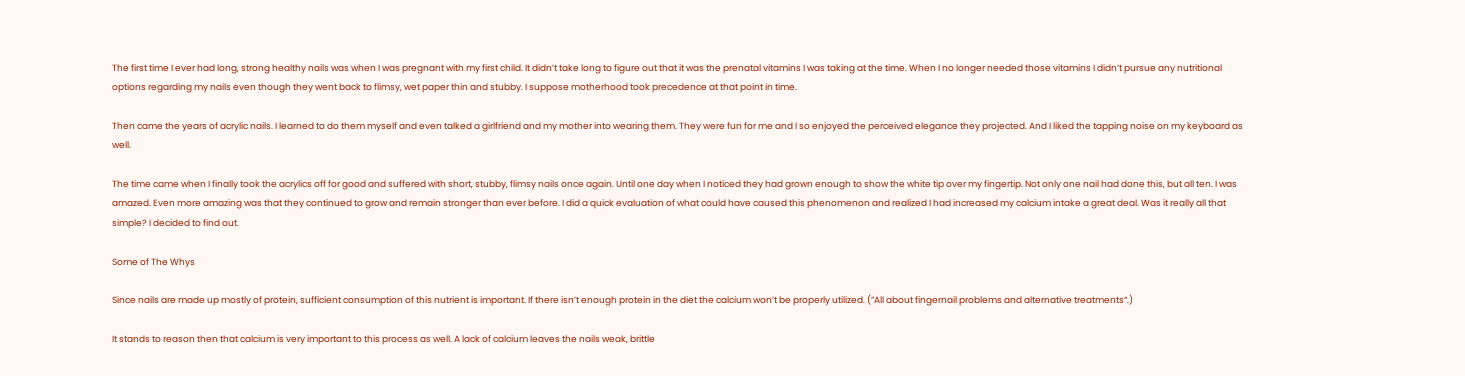The first time I ever had long, strong healthy nails was when I was pregnant with my first child. It didn’t take long to figure out that it was the prenatal vitamins I was taking at the time. When I no longer needed those vitamins I didn’t pursue any nutritional options regarding my nails even though they went back to flimsy, wet paper thin and stubby. I suppose motherhood took precedence at that point in time.

Then came the years of acrylic nails. I learned to do them myself and even talked a girlfriend and my mother into wearing them. They were fun for me and I so enjoyed the perceived elegance they projected. And I liked the tapping noise on my keyboard as well.

The time came when I finally took the acrylics off for good and suffered with short, stubby, flimsy nails once again. Until one day when I noticed they had grown enough to show the white tip over my fingertip. Not only one nail had done this, but all ten. I was amazed. Even more amazing was that they continued to grow and remain stronger than ever before. I did a quick evaluation of what could have caused this phenomenon and realized I had increased my calcium intake a great deal. Was it really all that simple? I decided to find out.

Some of The Whys

Since nails are made up mostly of protein, sufficient consumption of this nutrient is important. If there isn’t enough protein in the diet the calcium won’t be properly utilized. (”All about fingernail problems and alternative treatments“.)

It stands to reason then that calcium is very important to this process as well. A lack of calcium leaves the nails weak, brittle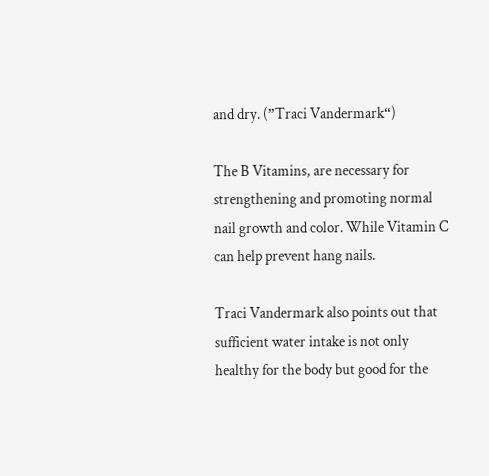and dry. (”Traci Vandermark“)

The B Vitamins, are necessary for strengthening and promoting normal nail growth and color. While Vitamin C can help prevent hang nails.

Traci Vandermark also points out that sufficient water intake is not only healthy for the body but good for the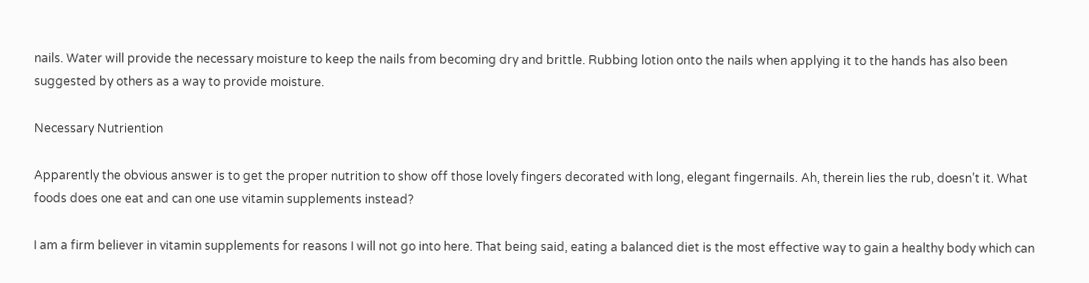nails. Water will provide the necessary moisture to keep the nails from becoming dry and brittle. Rubbing lotion onto the nails when applying it to the hands has also been suggested by others as a way to provide moisture.

Necessary Nutriention

Apparently the obvious answer is to get the proper nutrition to show off those lovely fingers decorated with long, elegant fingernails. Ah, therein lies the rub, doesn’t it. What foods does one eat and can one use vitamin supplements instead?

I am a firm believer in vitamin supplements for reasons I will not go into here. That being said, eating a balanced diet is the most effective way to gain a healthy body which can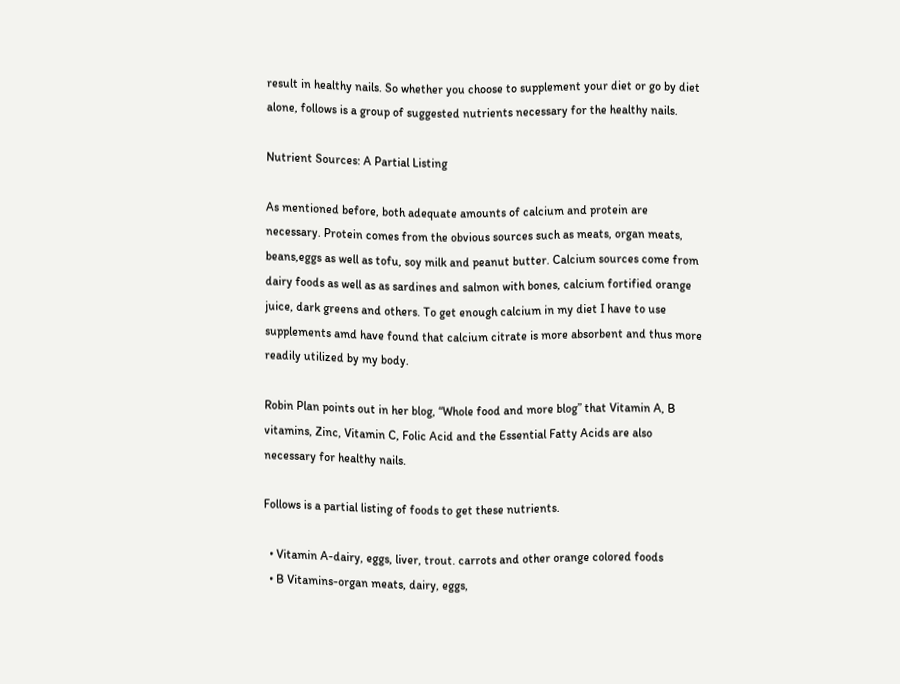result in healthy nails. So whether you choose to supplement your diet or go by diet alone, follows is a group of suggested nutrients necessary for the healthy nails.

Nutrient Sources: A Partial Listing

As mentioned before, both adequate amounts of calcium and protein are necessary. Protein comes from the obvious sources such as meats, organ meats, beans,eggs as well as tofu, soy milk and peanut butter. Calcium sources come from dairy foods as well as as sardines and salmon with bones, calcium fortified orange juice, dark greens and others. To get enough calcium in my diet I have to use supplements amd have found that calcium citrate is more absorbent and thus more readily utilized by my body.

Robin Plan points out in her blog, “Whole food and more blog” that Vitamin A, B vitamins, Zinc, Vitamin C, Folic Acid and the Essential Fatty Acids are also necessary for healthy nails.

Follows is a partial listing of foods to get these nutrients.

  • Vitamin A-dairy, eggs, liver, trout. carrots and other orange colored foods
  • B Vitamins-organ meats, dairy, eggs,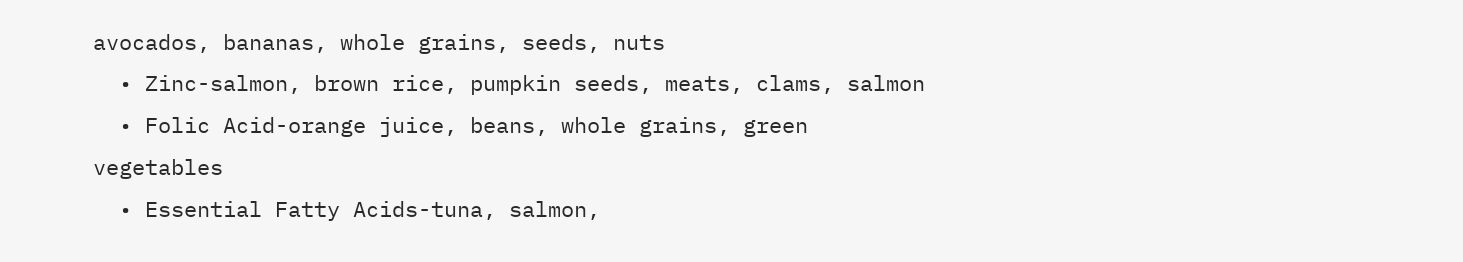avocados, bananas, whole grains, seeds, nuts
  • Zinc-salmon, brown rice, pumpkin seeds, meats, clams, salmon
  • Folic Acid-orange juice, beans, whole grains, green vegetables
  • Essential Fatty Acids-tuna, salmon,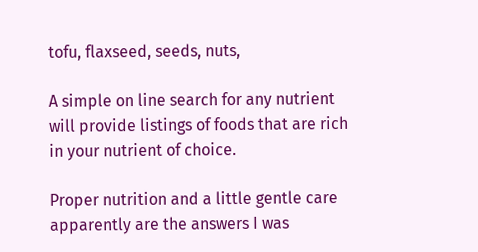tofu, flaxseed, seeds, nuts,

A simple on line search for any nutrient will provide listings of foods that are rich in your nutrient of choice.

Proper nutrition and a little gentle care apparently are the answers I was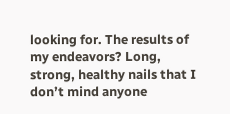looking for. The results of my endeavors? Long, strong, healthy nails that I don’t mind anyone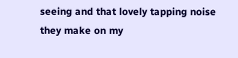seeing and that lovely tapping noise they make on my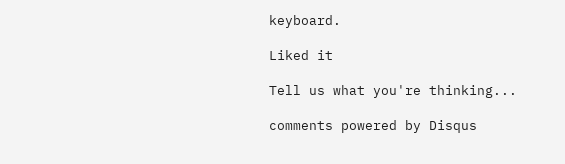keyboard.

Liked it

Tell us what you're thinking...

comments powered by Disqus